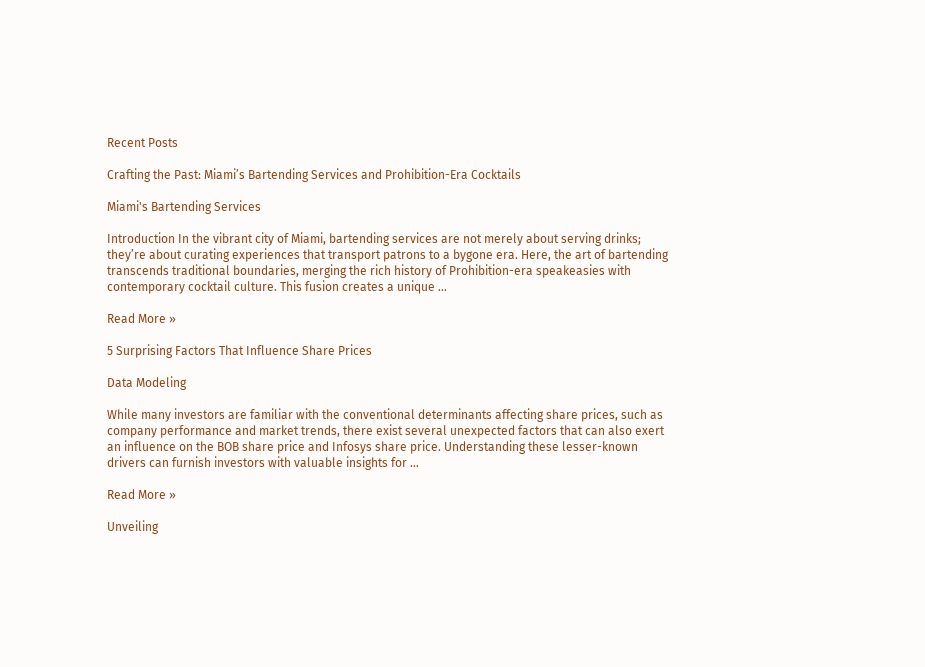Recent Posts

Crafting the Past: Miami’s Bartending Services and Prohibition-Era Cocktails

Miami's Bartending Services

Introduction In the vibrant city of Miami, bartending services are not merely about serving drinks; they’re about curating experiences that transport patrons to a bygone era. Here, the art of bartending transcends traditional boundaries, merging the rich history of Prohibition-era speakeasies with contemporary cocktail culture. This fusion creates a unique …

Read More »

5 Surprising Factors That Influence Share Prices

Data Modeling

While many investors are familiar with the conventional determinants affecting share prices, such as company performance and market trends, there exist several unexpected factors that can also exert an influence on the BOB share price and Infosys share price. Understanding these lesser-known drivers can furnish investors with valuable insights for …

Read More »

Unveiling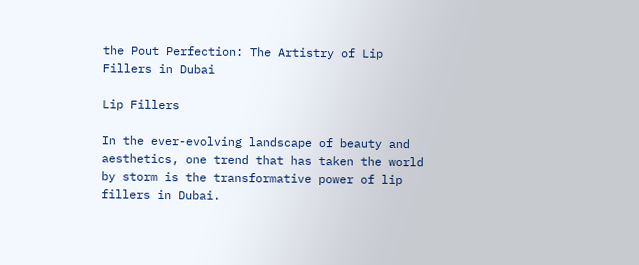the Pout Perfection: The Artistry of Lip Fillers in Dubai

Lip Fillers

In the ever-evolving landscape of beauty and aesthetics, one trend that has taken the world by storm is the transformative power of lip fillers in Dubai.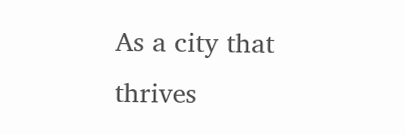As a city that thrives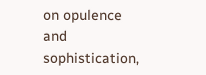on opulence and sophistication,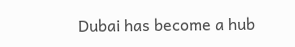Dubai has become a hub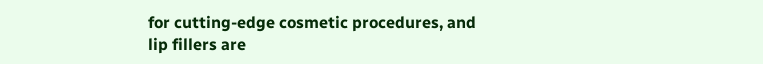for cutting-edge cosmetic procedures, and lip fillers are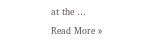at the …

Read More »